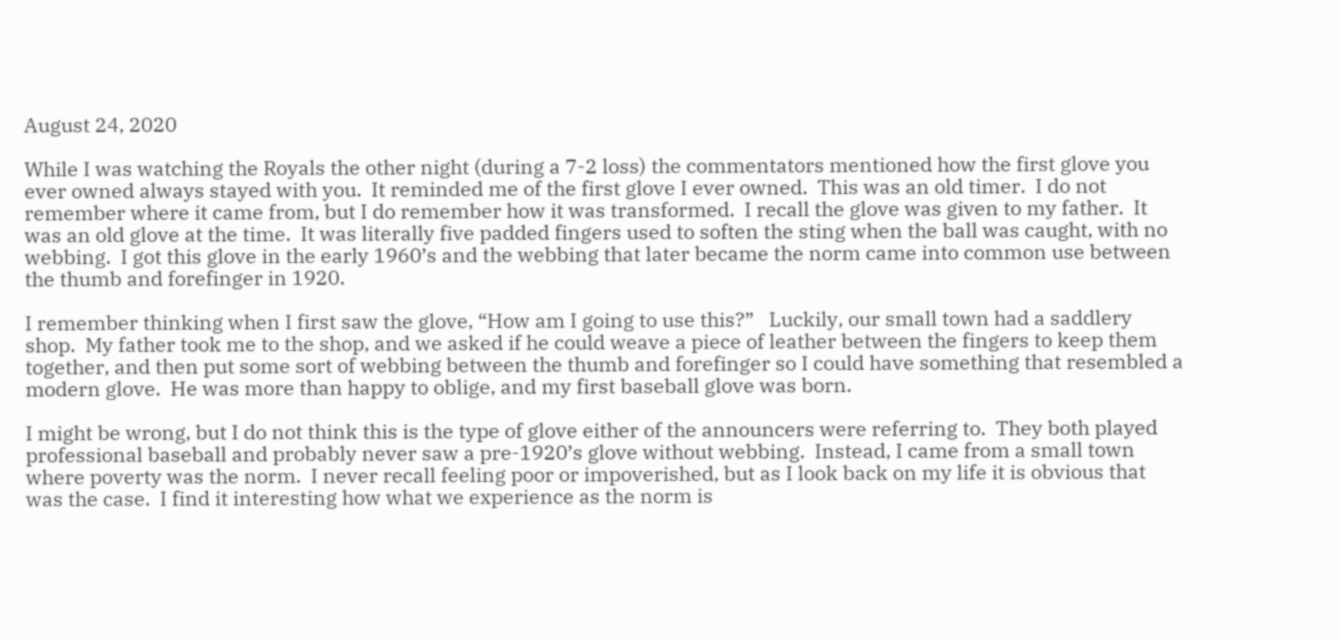August 24, 2020

While I was watching the Royals the other night (during a 7-2 loss) the commentators mentioned how the first glove you ever owned always stayed with you.  It reminded me of the first glove I ever owned.  This was an old timer.  I do not remember where it came from, but I do remember how it was transformed.  I recall the glove was given to my father.  It was an old glove at the time.  It was literally five padded fingers used to soften the sting when the ball was caught, with no webbing.  I got this glove in the early 1960’s and the webbing that later became the norm came into common use between the thumb and forefinger in 1920.

I remember thinking when I first saw the glove, “How am I going to use this?”   Luckily, our small town had a saddlery shop.  My father took me to the shop, and we asked if he could weave a piece of leather between the fingers to keep them together, and then put some sort of webbing between the thumb and forefinger so I could have something that resembled a modern glove.  He was more than happy to oblige, and my first baseball glove was born.

I might be wrong, but I do not think this is the type of glove either of the announcers were referring to.  They both played professional baseball and probably never saw a pre-1920’s glove without webbing.  Instead, I came from a small town where poverty was the norm.  I never recall feeling poor or impoverished, but as I look back on my life it is obvious that was the case.  I find it interesting how what we experience as the norm is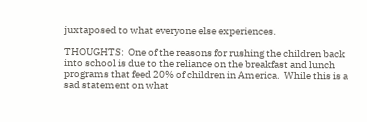juxtaposed to what everyone else experiences.

THOUGHTS:  One of the reasons for rushing the children back into school is due to the reliance on the breakfast and lunch programs that feed 20% of children in America.  While this is a sad statement on what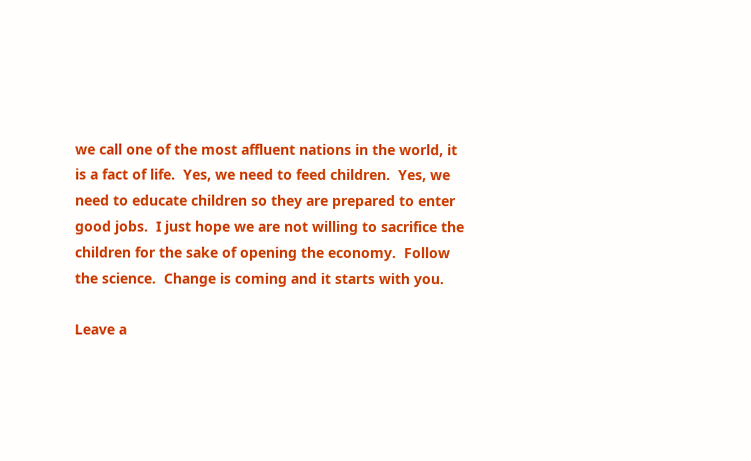we call one of the most affluent nations in the world, it is a fact of life.  Yes, we need to feed children.  Yes, we need to educate children so they are prepared to enter good jobs.  I just hope we are not willing to sacrifice the children for the sake of opening the economy.  Follow the science.  Change is coming and it starts with you.

Leave a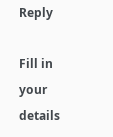Reply

Fill in your details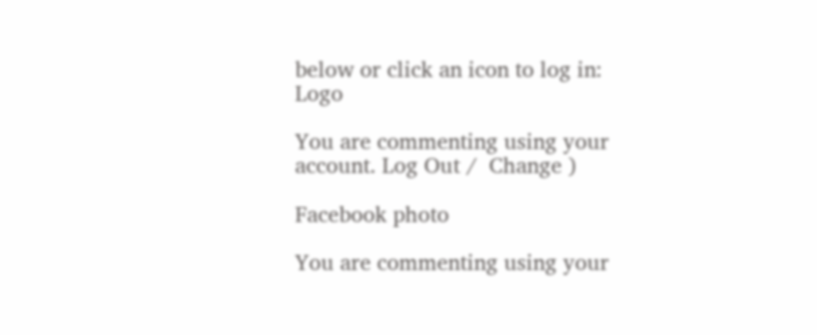below or click an icon to log in: Logo

You are commenting using your account. Log Out /  Change )

Facebook photo

You are commenting using your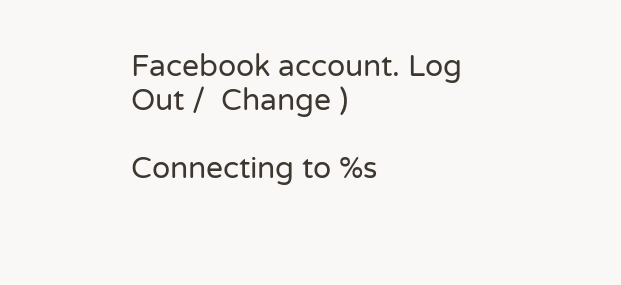Facebook account. Log Out /  Change )

Connecting to %s